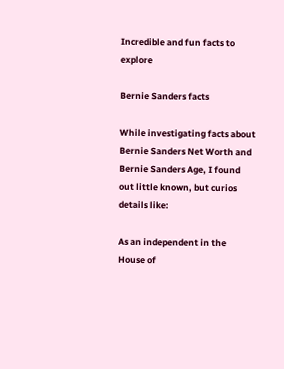Incredible and fun facts to explore

Bernie Sanders facts

While investigating facts about Bernie Sanders Net Worth and Bernie Sanders Age, I found out little known, but curios details like:

As an independent in the House of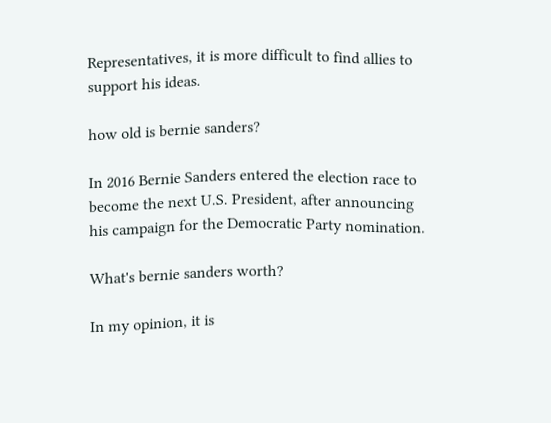Representatives, it is more difficult to find allies to support his ideas.

how old is bernie sanders?

In 2016 Bernie Sanders entered the election race to become the next U.S. President, after announcing his campaign for the Democratic Party nomination.

What's bernie sanders worth?

In my opinion, it is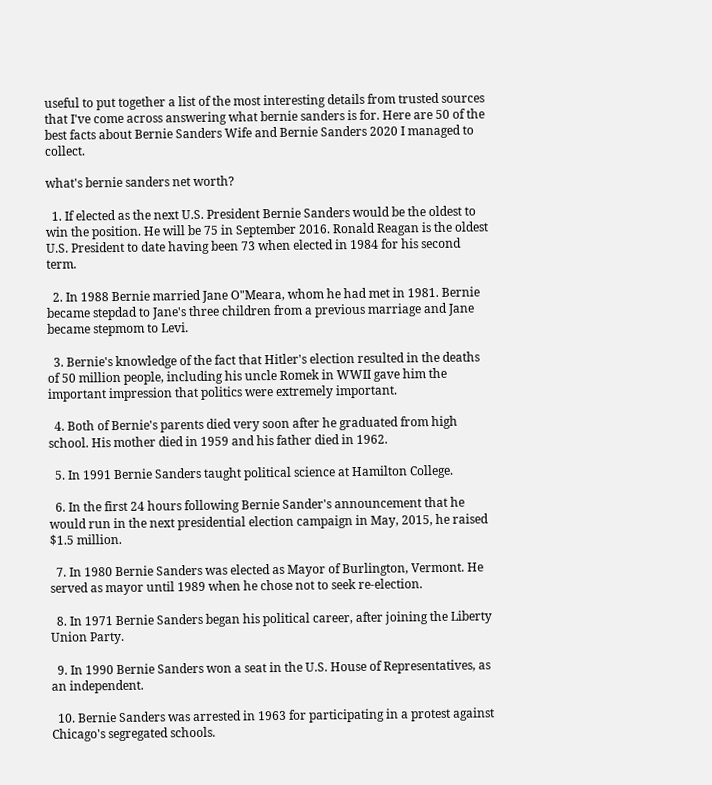useful to put together a list of the most interesting details from trusted sources that I've come across answering what bernie sanders is for. Here are 50 of the best facts about Bernie Sanders Wife and Bernie Sanders 2020 I managed to collect.

what's bernie sanders net worth?

  1. If elected as the next U.S. President Bernie Sanders would be the oldest to win the position. He will be 75 in September 2016. Ronald Reagan is the oldest U.S. President to date having been 73 when elected in 1984 for his second term.

  2. In 1988 Bernie married Jane O"Meara, whom he had met in 1981. Bernie became stepdad to Jane's three children from a previous marriage and Jane became stepmom to Levi.

  3. Bernie's knowledge of the fact that Hitler's election resulted in the deaths of 50 million people, including his uncle Romek in WWII gave him the important impression that politics were extremely important.

  4. Both of Bernie's parents died very soon after he graduated from high school. His mother died in 1959 and his father died in 1962.

  5. In 1991 Bernie Sanders taught political science at Hamilton College.

  6. In the first 24 hours following Bernie Sander's announcement that he would run in the next presidential election campaign in May, 2015, he raised $1.5 million.

  7. In 1980 Bernie Sanders was elected as Mayor of Burlington, Vermont. He served as mayor until 1989 when he chose not to seek re-election.

  8. In 1971 Bernie Sanders began his political career, after joining the Liberty Union Party.

  9. In 1990 Bernie Sanders won a seat in the U.S. House of Representatives, as an independent.

  10. Bernie Sanders was arrested in 1963 for participating in a protest against Chicago's segregated schools.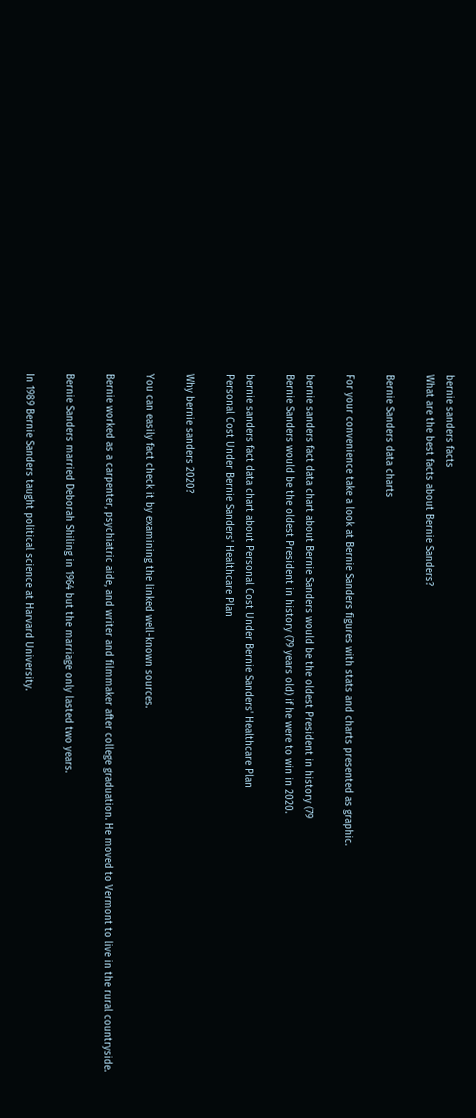bernie sanders facts
What are the best facts about Bernie Sanders?

Bernie Sanders data charts

For your convenience take a look at Bernie Sanders figures with stats and charts presented as graphic.

bernie sanders fact data chart about Bernie Sanders would be the oldest President in history (79
Bernie Sanders would be the oldest President in history (79 years old) if he were to win in 2020.

bernie sanders fact data chart about Personal Cost Under Bernie Sanders' Healthcare Plan
Personal Cost Under Bernie Sanders' Healthcare Plan

Why bernie sanders 2020?

You can easily fact check it by examining the linked well-known sources.

Bernie worked as a carpenter, psychiatric aide, and writer and filmmaker after college graduation. He moved to Vermont to live in the rural countryside.

Bernie Sanders married Deborah Shiling in 1964 but the marriage only lasted two years.

In 1989 Bernie Sanders taught political science at Harvard University.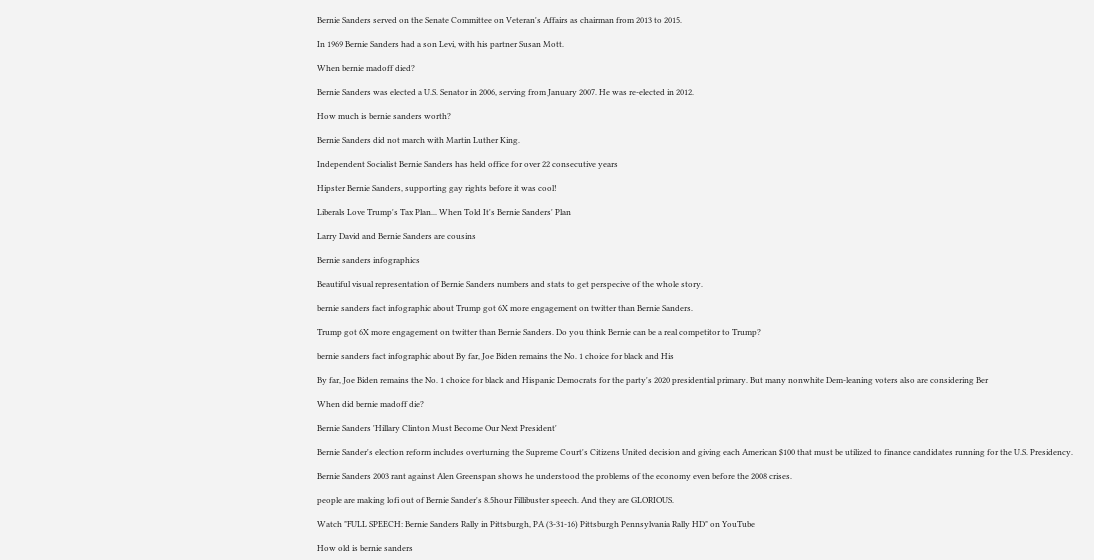Bernie Sanders served on the Senate Committee on Veteran's Affairs as chairman from 2013 to 2015.

In 1969 Bernie Sanders had a son Levi, with his partner Susan Mott.

When bernie madoff died?

Bernie Sanders was elected a U.S. Senator in 2006, serving from January 2007. He was re-elected in 2012.

How much is bernie sanders worth?

Bernie Sanders did not march with Martin Luther King.

Independent Socialist Bernie Sanders has held office for over 22 consecutive years

Hipster Bernie Sanders, supporting gay rights before it was cool!

Liberals Love Trump's Tax Plan... When Told It's Bernie Sanders' Plan

Larry David and Bernie Sanders are cousins

Bernie sanders infographics

Beautiful visual representation of Bernie Sanders numbers and stats to get perspecive of the whole story.

bernie sanders fact infographic about Trump got 6X more engagement on twitter than Bernie Sanders.

Trump got 6X more engagement on twitter than Bernie Sanders. Do you think Bernie can be a real competitor to Trump?

bernie sanders fact infographic about By far, Joe Biden remains the No. 1 choice for black and His

By far, Joe Biden remains the No. 1 choice for black and Hispanic Democrats for the party's 2020 presidential primary. But many nonwhite Dem-leaning voters also are considering Ber

When did bernie madoff die?

Bernie Sanders 'Hillary Clinton Must Become Our Next President'

Bernie Sander's election reform includes overturning the Supreme Court's Citizens United decision and giving each American $100 that must be utilized to finance candidates running for the U.S. Presidency.

Bernie Sanders 2003 rant against Alen Greenspan shows he understood the problems of the economy even before the 2008 crises.

people are making lofi out of Bernie Sander's 8.5hour Fillibuster speech. And they are GLORIOUS.

Watch "FULL SPEECH: Bernie Sanders Rally in Pittsburgh, PA (3-31-16) Pittsburgh Pennsylvania Rally HD" on YouTube

How old is bernie sanders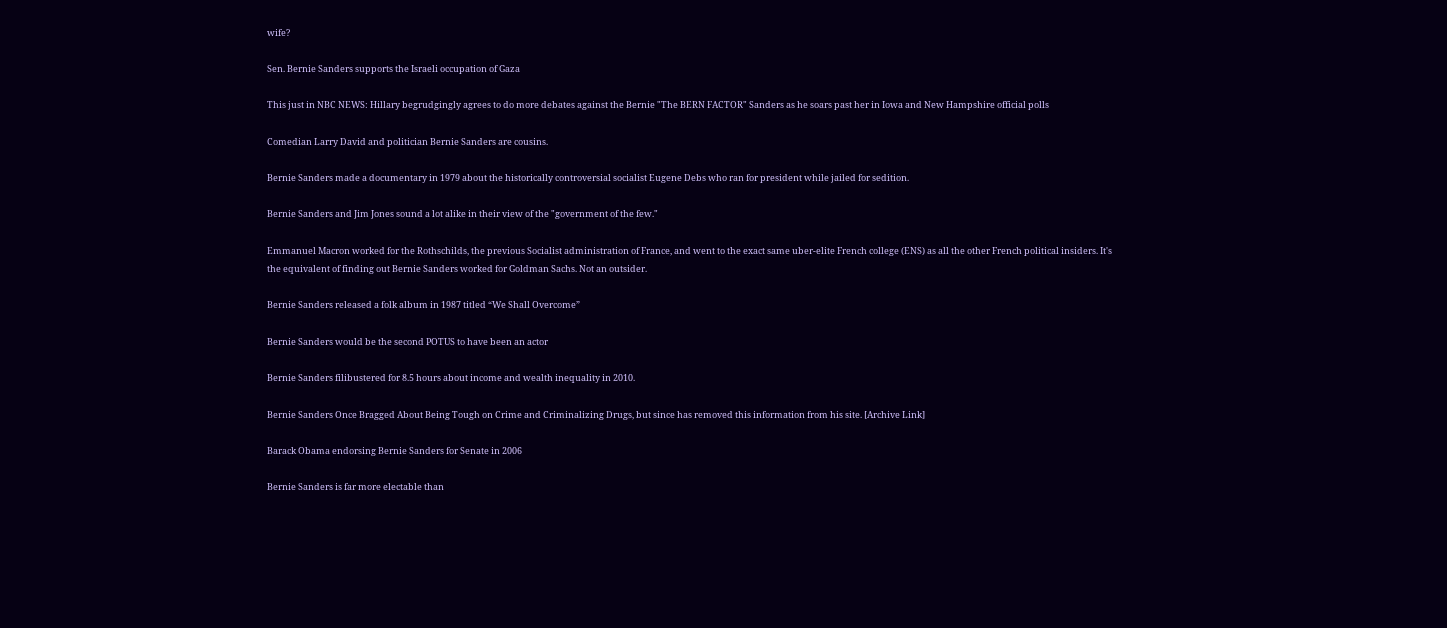wife?

Sen. Bernie Sanders supports the Israeli occupation of Gaza

This just in NBC NEWS: Hillary begrudgingly agrees to do more debates against the Bernie "The BERN FACTOR" Sanders as he soars past her in Iowa and New Hampshire official polls

Comedian Larry David and politician Bernie Sanders are cousins.

Bernie Sanders made a documentary in 1979 about the historically controversial socialist Eugene Debs who ran for president while jailed for sedition.

Bernie Sanders and Jim Jones sound a lot alike in their view of the "government of the few."

Emmanuel Macron worked for the Rothschilds, the previous Socialist administration of France, and went to the exact same uber-elite French college (ENS) as all the other French political insiders. It's the equivalent of finding out Bernie Sanders worked for Goldman Sachs. Not an outsider.

Bernie Sanders released a folk album in 1987 titled “We Shall Overcome”

Bernie Sanders would be the second POTUS to have been an actor

Bernie Sanders filibustered for 8.5 hours about income and wealth inequality in 2010.

Bernie Sanders Once Bragged About Being Tough on Crime and Criminalizing Drugs, but since has removed this information from his site. [Archive Link]

Barack Obama endorsing Bernie Sanders for Senate in 2006

Bernie Sanders is far more electable than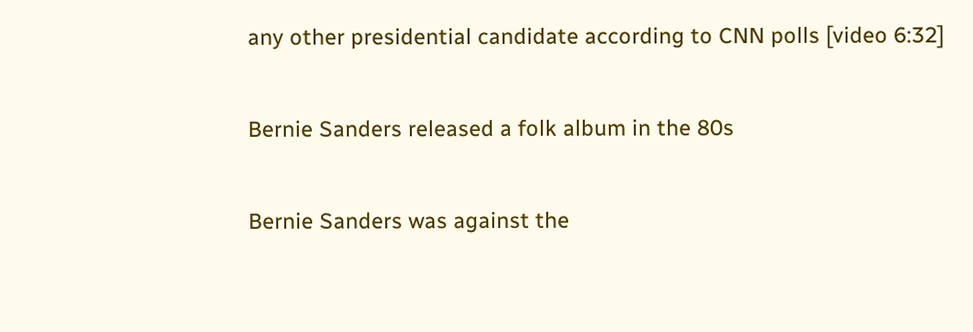any other presidential candidate according to CNN polls [video 6:32]

Bernie Sanders released a folk album in the 80s

Bernie Sanders was against the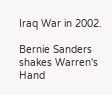Iraq War in 2002.

Bernie Sanders shakes Warren's Hand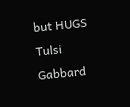but HUGS Tulsi Gabbard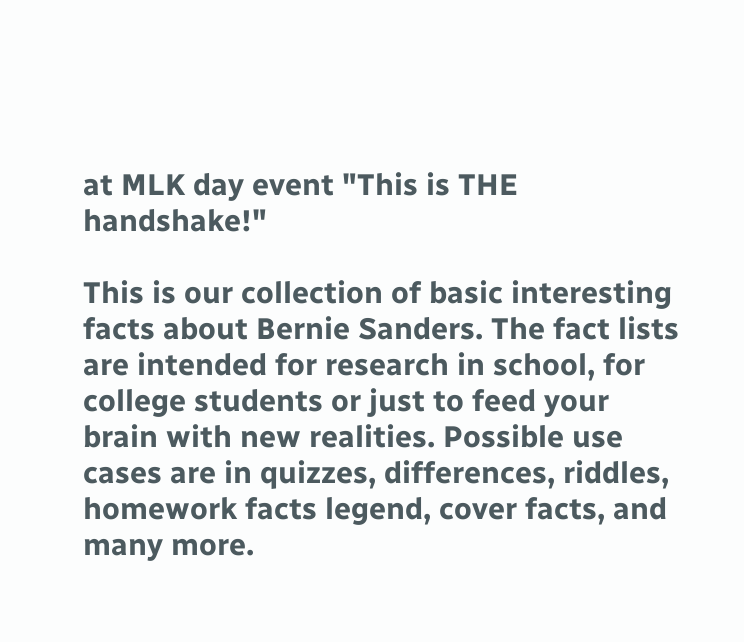at MLK day event "This is THE handshake!"

This is our collection of basic interesting facts about Bernie Sanders. The fact lists are intended for research in school, for college students or just to feed your brain with new realities. Possible use cases are in quizzes, differences, riddles, homework facts legend, cover facts, and many more.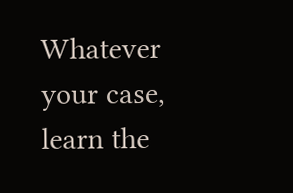Whatever your case, learn the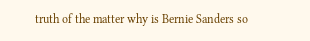truth of the matter why is Bernie Sanders so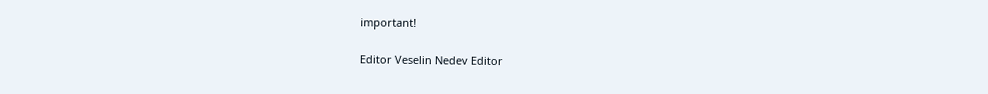important!

Editor Veselin Nedev Editor